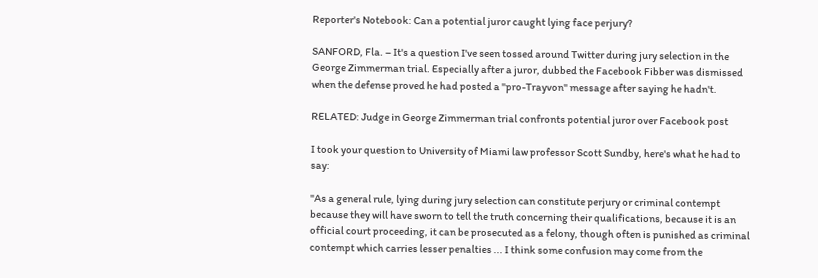Reporter's Notebook: Can a potential juror caught lying face perjury?

SANFORD, Fla. – It's a question I've seen tossed around Twitter during jury selection in the George Zimmerman trial. Especially after a juror, dubbed the Facebook Fibber was dismissed when the defense proved he had posted a "pro-Trayvon" message after saying he hadn't.

RELATED: Judge in George Zimmerman trial confronts potential juror over Facebook post

I took your question to University of Miami law professor Scott Sundby, here's what he had to say:

"As a general rule, lying during jury selection can constitute perjury or criminal contempt because they will have sworn to tell the truth concerning their qualifications, because it is an official court proceeding, it can be prosecuted as a felony, though often is punished as criminal contempt which carries lesser penalties ... I think some confusion may come from the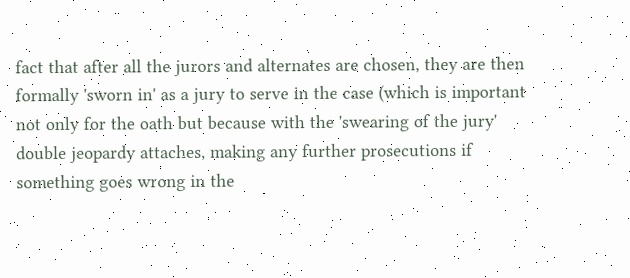fact that after all the jurors and alternates are chosen, they are then formally 'sworn in' as a jury to serve in the case (which is important not only for the oath but because with the 'swearing of the jury' double jeopardy attaches, making any further prosecutions if something goes wrong in the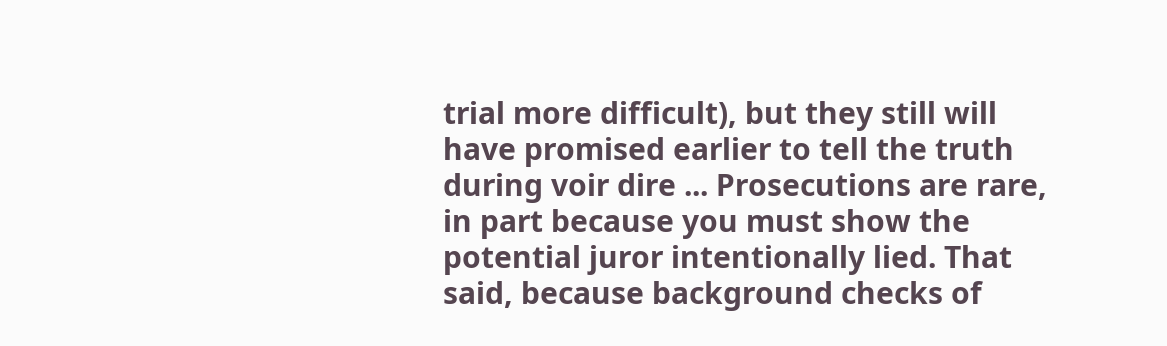trial more difficult), but they still will have promised earlier to tell the truth during voir dire ... Prosecutions are rare, in part because you must show the potential juror intentionally lied. That said, because background checks of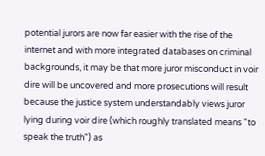potential jurors are now far easier with the rise of the internet and with more integrated databases on criminal backgrounds, it may be that more juror misconduct in voir dire will be uncovered and more prosecutions will result because the justice system understandably views juror lying during voir dire (which roughly translated means "to speak the truth") as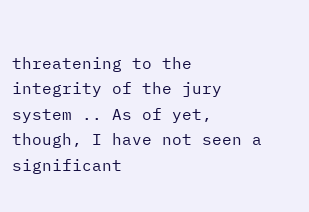threatening to the integrity of the jury system .. As of yet, though, I have not seen a significant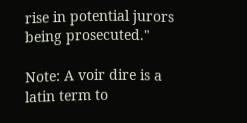rise in potential jurors being prosecuted."

Note: A voir dire is a latin term to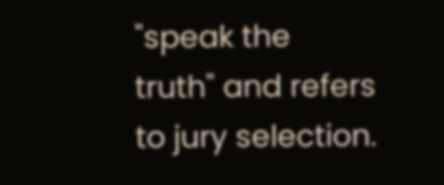"speak the truth" and refers to jury selection.